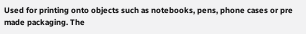Used for printing onto objects such as notebooks, pens, phone cases or pre made packaging. The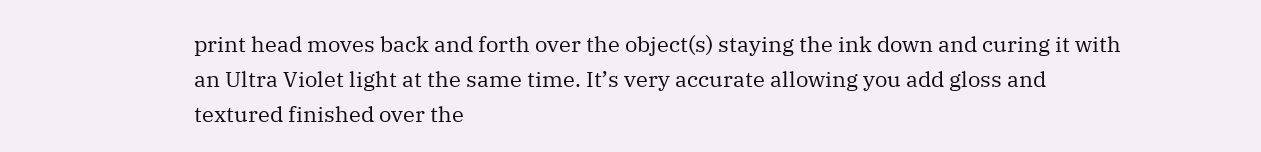print head moves back and forth over the object(s) staying the ink down and curing it with an Ultra Violet light at the same time. It’s very accurate allowing you add gloss and textured finished over the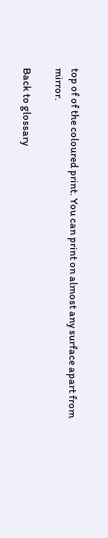top of of the coloured print. You can print on almost any surface apart from mirror.

Back to glossary